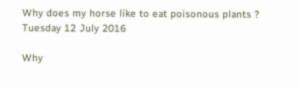Why does my horse like to eat poisonous plants ?
Tuesday 12 July 2016

Why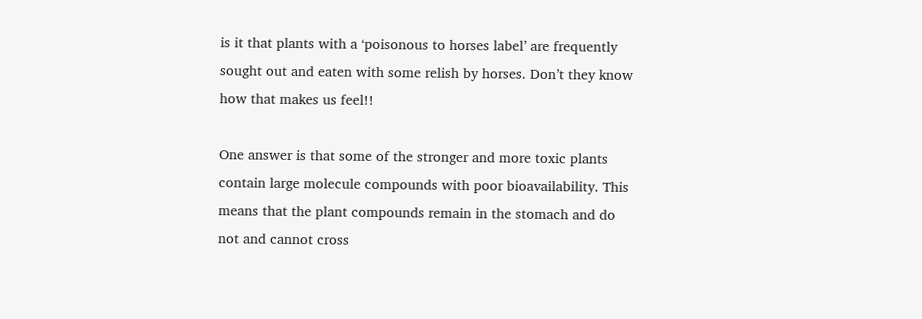is it that plants with a ‘poisonous to horses label’ are frequently sought out and eaten with some relish by horses. Don’t they know how that makes us feel!!

One answer is that some of the stronger and more toxic plants contain large molecule compounds with poor bioavailability. This means that the plant compounds remain in the stomach and do not and cannot cross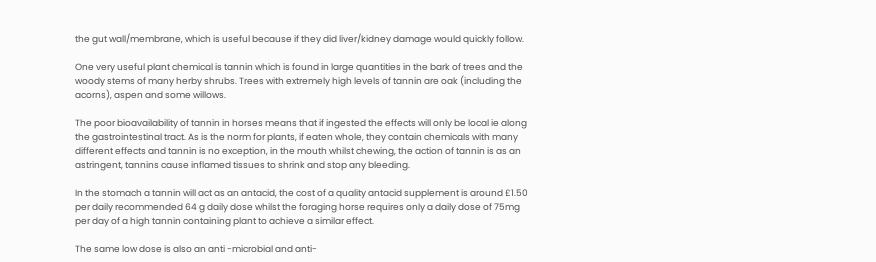the gut wall/membrane, which is useful because if they did liver/kidney damage would quickly follow.

One very useful plant chemical is tannin which is found in large quantities in the bark of trees and the woody stems of many herby shrubs. Trees with extremely high levels of tannin are oak (including the acorns), aspen and some willows.

The poor bioavailability of tannin in horses means that if ingested the effects will only be local ie along the gastrointestinal tract. As is the norm for plants, if eaten whole, they contain chemicals with many different effects and tannin is no exception, in the mouth whilst chewing, the action of tannin is as an astringent, tannins cause inflamed tissues to shrink and stop any bleeding.

In the stomach a tannin will act as an antacid, the cost of a quality antacid supplement is around £1.50 per daily recommended 64 g daily dose whilst the foraging horse requires only a daily dose of 75mg per day of a high tannin containing plant to achieve a similar effect.

The same low dose is also an anti -microbial and anti-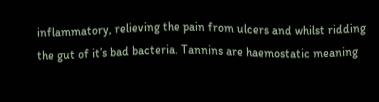inflammatory, relieving the pain from ulcers and whilst ridding the gut of it’s bad bacteria. Tannins are haemostatic meaning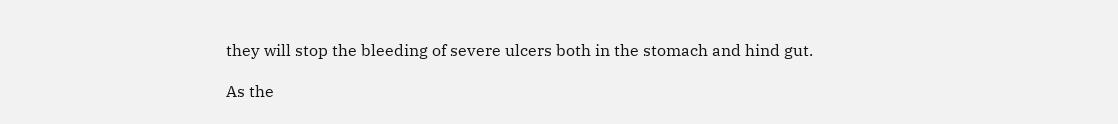they will stop the bleeding of severe ulcers both in the stomach and hind gut.

As the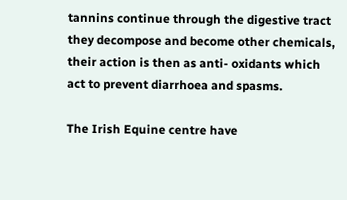tannins continue through the digestive tract they decompose and become other chemicals, their action is then as anti- oxidants which act to prevent diarrhoea and spasms.

The Irish Equine centre have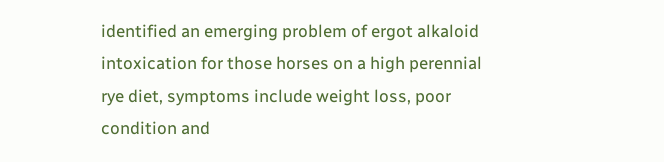identified an emerging problem of ergot alkaloid intoxication for those horses on a high perennial rye diet, symptoms include weight loss, poor condition and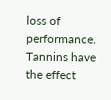loss of performance. Tannins have the effect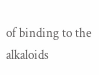of binding to the alkaloids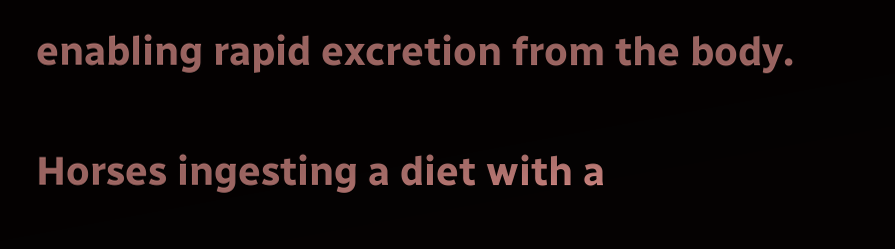enabling rapid excretion from the body.

Horses ingesting a diet with a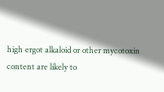high ergot alkaloid or other mycotoxin content are likely to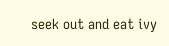seek out and eat ivy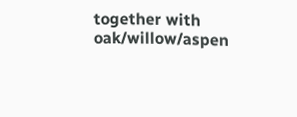together with oak/willow/aspen